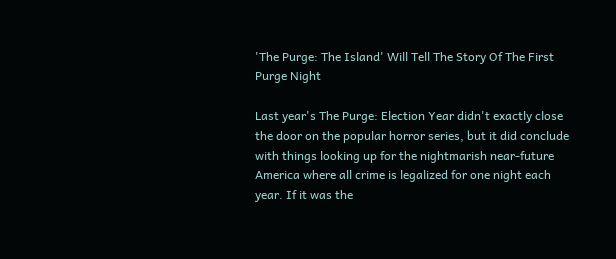'The Purge: The Island' Will Tell The Story Of The First Purge Night

Last year's The Purge: Election Year didn't exactly close the door on the popular horror series, but it did conclude with things looking up for the nightmarish near-future America where all crime is legalized for one night each year. If it was the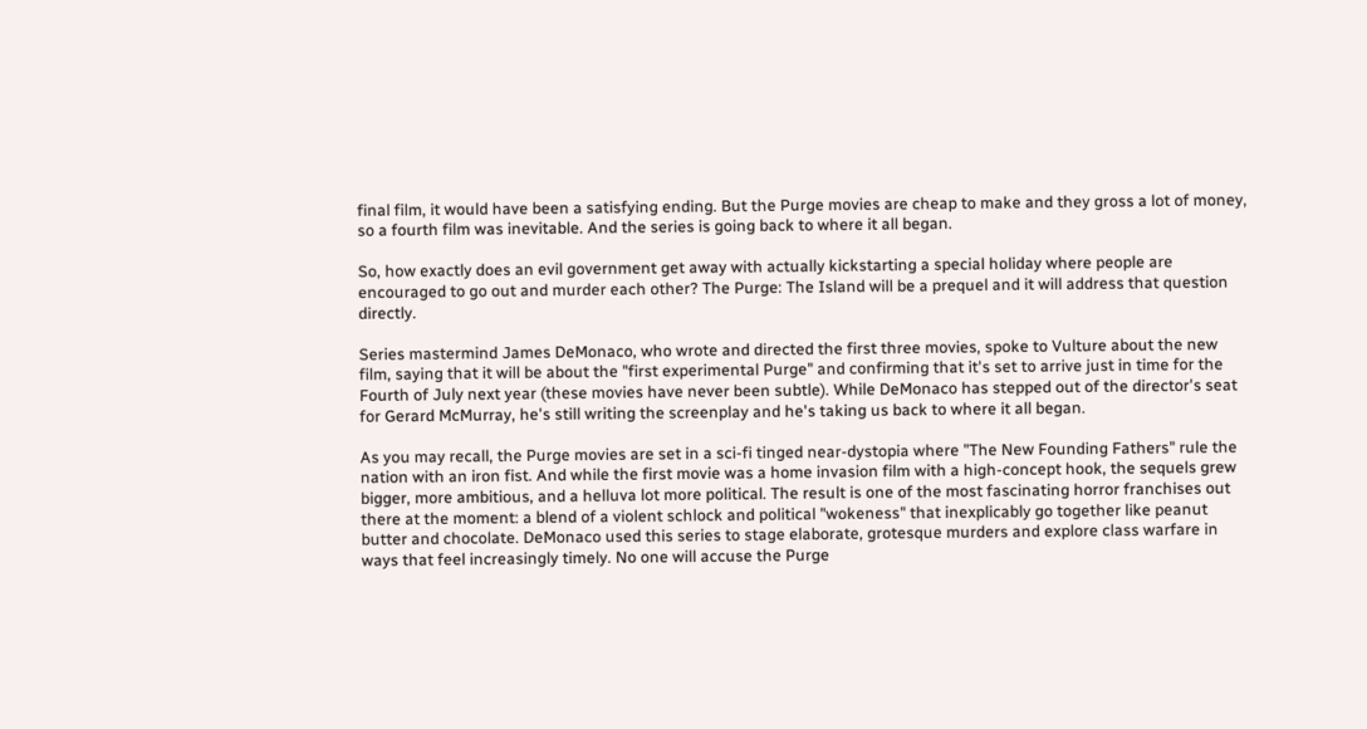final film, it would have been a satisfying ending. But the Purge movies are cheap to make and they gross a lot of money, so a fourth film was inevitable. And the series is going back to where it all began.

So, how exactly does an evil government get away with actually kickstarting a special holiday where people are encouraged to go out and murder each other? The Purge: The Island will be a prequel and it will address that question directly.

Series mastermind James DeMonaco, who wrote and directed the first three movies, spoke to Vulture about the new film, saying that it will be about the "first experimental Purge" and confirming that it's set to arrive just in time for the Fourth of July next year (these movies have never been subtle). While DeMonaco has stepped out of the director's seat for Gerard McMurray, he's still writing the screenplay and he's taking us back to where it all began.

As you may recall, the Purge movies are set in a sci-fi tinged near-dystopia where "The New Founding Fathers" rule the nation with an iron fist. And while the first movie was a home invasion film with a high-concept hook, the sequels grew bigger, more ambitious, and a helluva lot more political. The result is one of the most fascinating horror franchises out there at the moment: a blend of a violent schlock and political "wokeness" that inexplicably go together like peanut butter and chocolate. DeMonaco used this series to stage elaborate, grotesque murders and explore class warfare in ways that feel increasingly timely. No one will accuse the Purge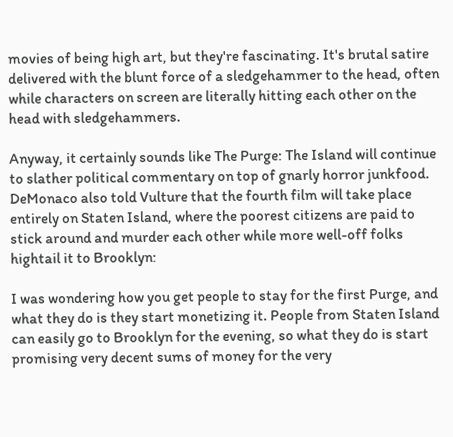movies of being high art, but they're fascinating. It's brutal satire delivered with the blunt force of a sledgehammer to the head, often while characters on screen are literally hitting each other on the head with sledgehammers.

Anyway, it certainly sounds like The Purge: The Island will continue to slather political commentary on top of gnarly horror junkfood. DeMonaco also told Vulture that the fourth film will take place entirely on Staten Island, where the poorest citizens are paid to stick around and murder each other while more well-off folks hightail it to Brooklyn:

I was wondering how you get people to stay for the first Purge, and what they do is they start monetizing it. People from Staten Island can easily go to Brooklyn for the evening, so what they do is start promising very decent sums of money for the very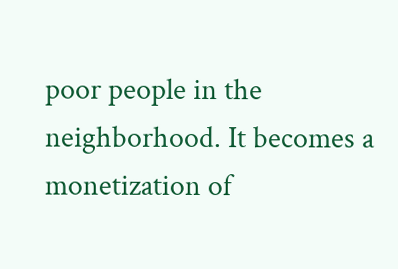poor people in the neighborhood. It becomes a monetization of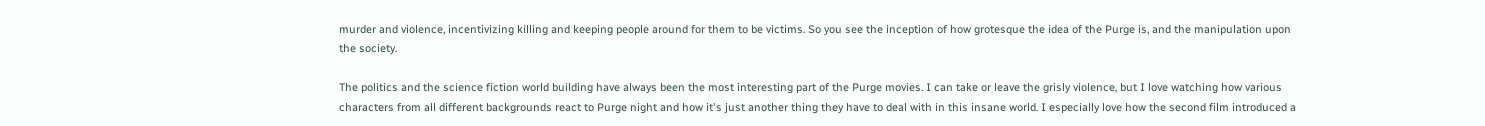murder and violence, incentivizing killing and keeping people around for them to be victims. So you see the inception of how grotesque the idea of the Purge is, and the manipulation upon the society.

The politics and the science fiction world building have always been the most interesting part of the Purge movies. I can take or leave the grisly violence, but I love watching how various characters from all different backgrounds react to Purge night and how it's just another thing they have to deal with in this insane world. I especially love how the second film introduced a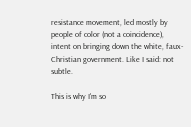resistance movement, led mostly by people of color (not a coincidence), intent on bringing down the white, faux-Christian government. Like I said: not subtle.

This is why I'm so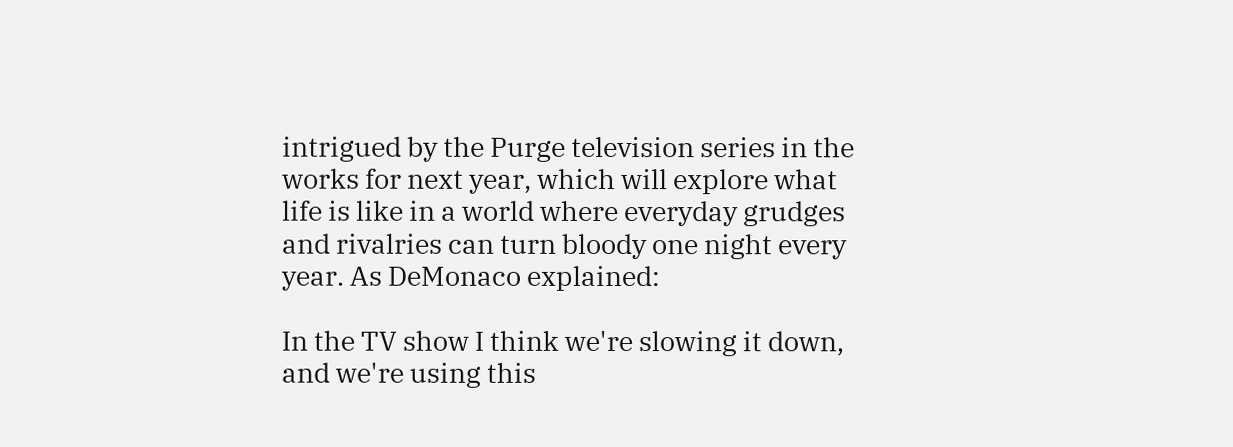intrigued by the Purge television series in the works for next year, which will explore what life is like in a world where everyday grudges and rivalries can turn bloody one night every year. As DeMonaco explained:

In the TV show I think we're slowing it down, and we're using this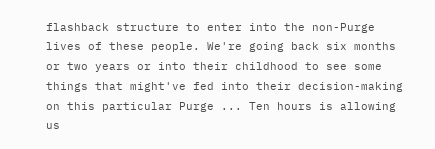flashback structure to enter into the non-Purge lives of these people. We're going back six months or two years or into their childhood to see some things that might've fed into their decision-making on this particular Purge ... Ten hours is allowing us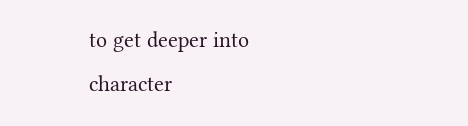to get deeper into character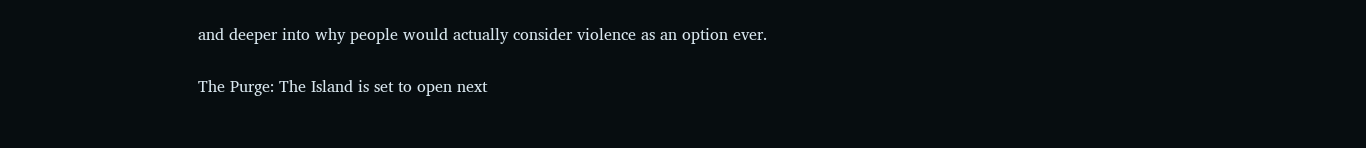and deeper into why people would actually consider violence as an option ever.

The Purge: The Island is set to open next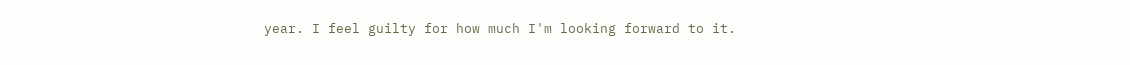year. I feel guilty for how much I'm looking forward to it.